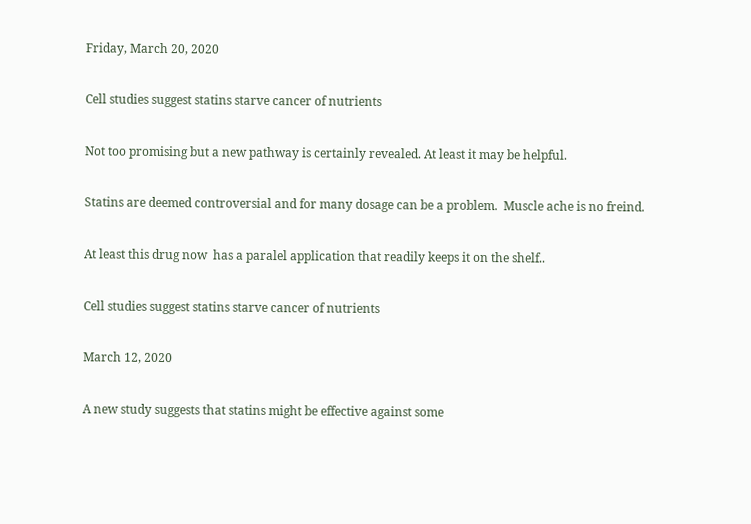Friday, March 20, 2020

Cell studies suggest statins starve cancer of nutrients

Not too promising but a new pathway is certainly revealed. At least it may be helpful.

Statins are deemed controversial and for many dosage can be a problem.  Muscle ache is no freind.

At least this drug now  has a paralel application that readily keeps it on the shelf..

Cell studies suggest statins starve cancer of nutrients

March 12, 2020

A new study suggests that statins might be effective against some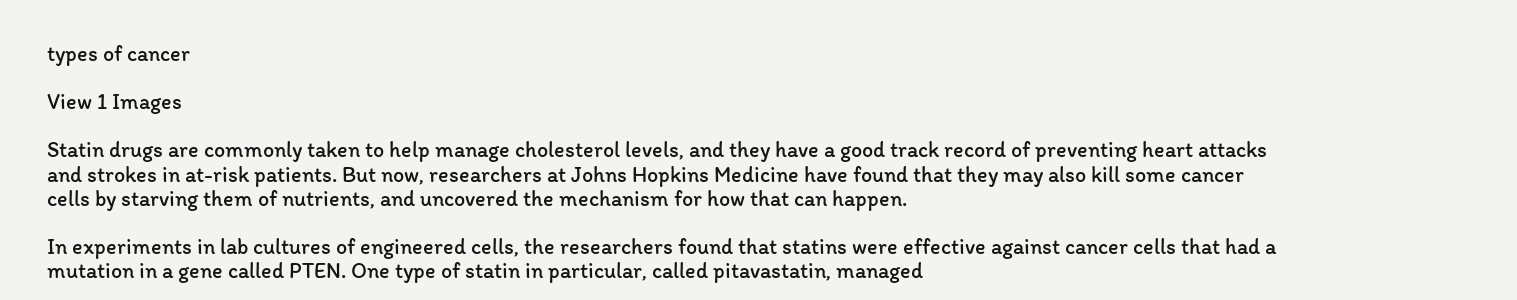types of cancer

View 1 Images

Statin drugs are commonly taken to help manage cholesterol levels, and they have a good track record of preventing heart attacks and strokes in at-risk patients. But now, researchers at Johns Hopkins Medicine have found that they may also kill some cancer cells by starving them of nutrients, and uncovered the mechanism for how that can happen.

In experiments in lab cultures of engineered cells, the researchers found that statins were effective against cancer cells that had a mutation in a gene called PTEN. One type of statin in particular, called pitavastatin, managed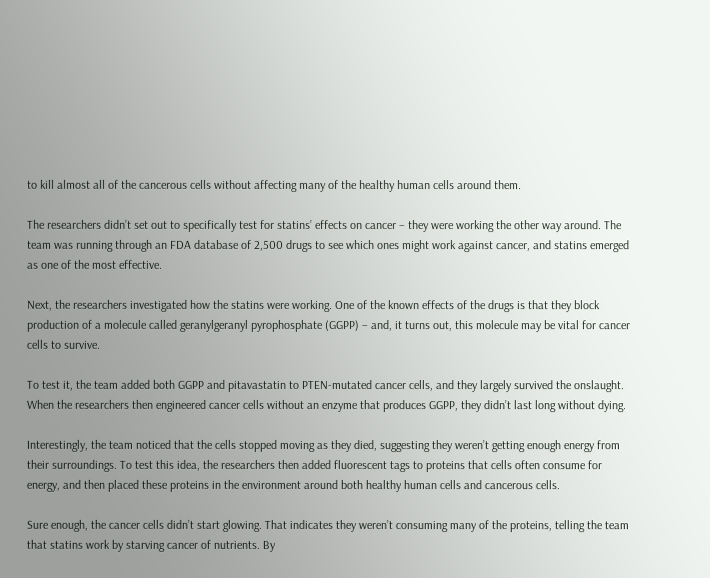to kill almost all of the cancerous cells without affecting many of the healthy human cells around them.

The researchers didn’t set out to specifically test for statins’ effects on cancer – they were working the other way around. The team was running through an FDA database of 2,500 drugs to see which ones might work against cancer, and statins emerged as one of the most effective.

Next, the researchers investigated how the statins were working. One of the known effects of the drugs is that they block production of a molecule called geranylgeranyl pyrophosphate (GGPP) – and, it turns out, this molecule may be vital for cancer cells to survive.

To test it, the team added both GGPP and pitavastatin to PTEN-mutated cancer cells, and they largely survived the onslaught. When the researchers then engineered cancer cells without an enzyme that produces GGPP, they didn’t last long without dying.

Interestingly, the team noticed that the cells stopped moving as they died, suggesting they weren’t getting enough energy from their surroundings. To test this idea, the researchers then added fluorescent tags to proteins that cells often consume for energy, and then placed these proteins in the environment around both healthy human cells and cancerous cells.

Sure enough, the cancer cells didn’t start glowing. That indicates they weren’t consuming many of the proteins, telling the team that statins work by starving cancer of nutrients. By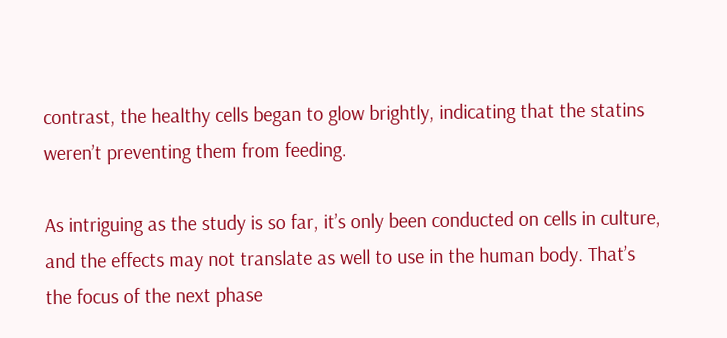contrast, the healthy cells began to glow brightly, indicating that the statins weren’t preventing them from feeding.

As intriguing as the study is so far, it’s only been conducted on cells in culture, and the effects may not translate as well to use in the human body. That’s the focus of the next phase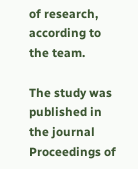of research, according to the team.

The study was published in the journal Proceedings of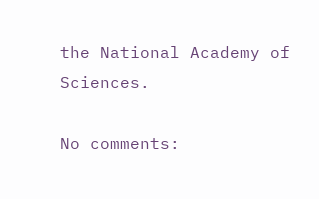the National Academy of Sciences.

No comments: